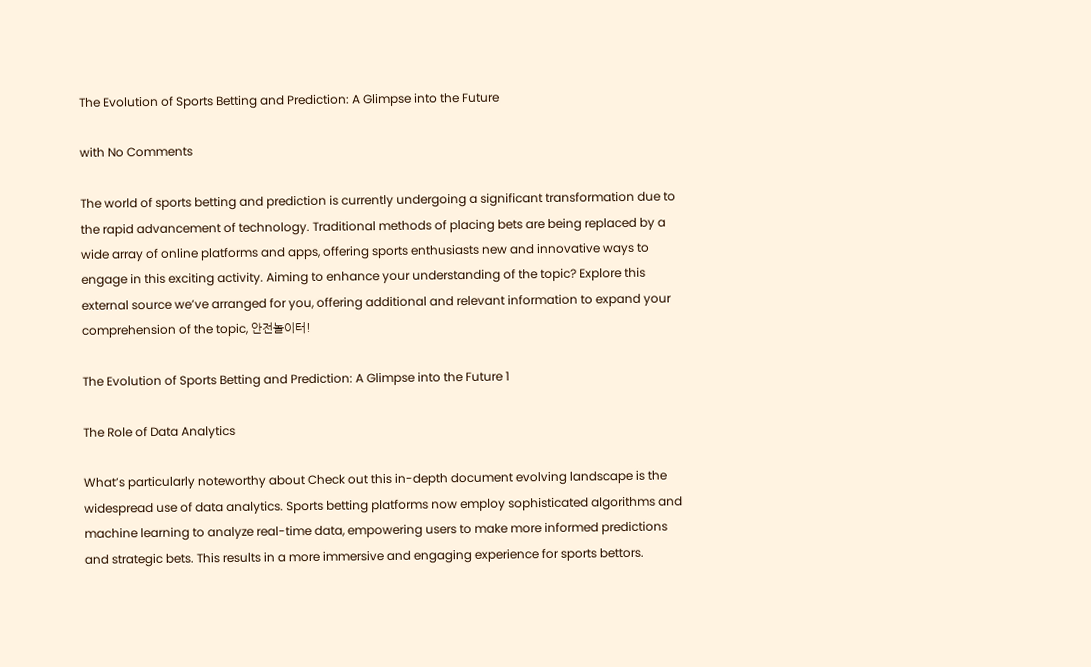The Evolution of Sports Betting and Prediction: A Glimpse into the Future

with No Comments

The world of sports betting and prediction is currently undergoing a significant transformation due to the rapid advancement of technology. Traditional methods of placing bets are being replaced by a wide array of online platforms and apps, offering sports enthusiasts new and innovative ways to engage in this exciting activity. Aiming to enhance your understanding of the topic? Explore this external source we’ve arranged for you, offering additional and relevant information to expand your comprehension of the topic, 안전놀이터!

The Evolution of Sports Betting and Prediction: A Glimpse into the Future 1

The Role of Data Analytics

What’s particularly noteworthy about Check out this in-depth document evolving landscape is the widespread use of data analytics. Sports betting platforms now employ sophisticated algorithms and machine learning to analyze real-time data, empowering users to make more informed predictions and strategic bets. This results in a more immersive and engaging experience for sports bettors.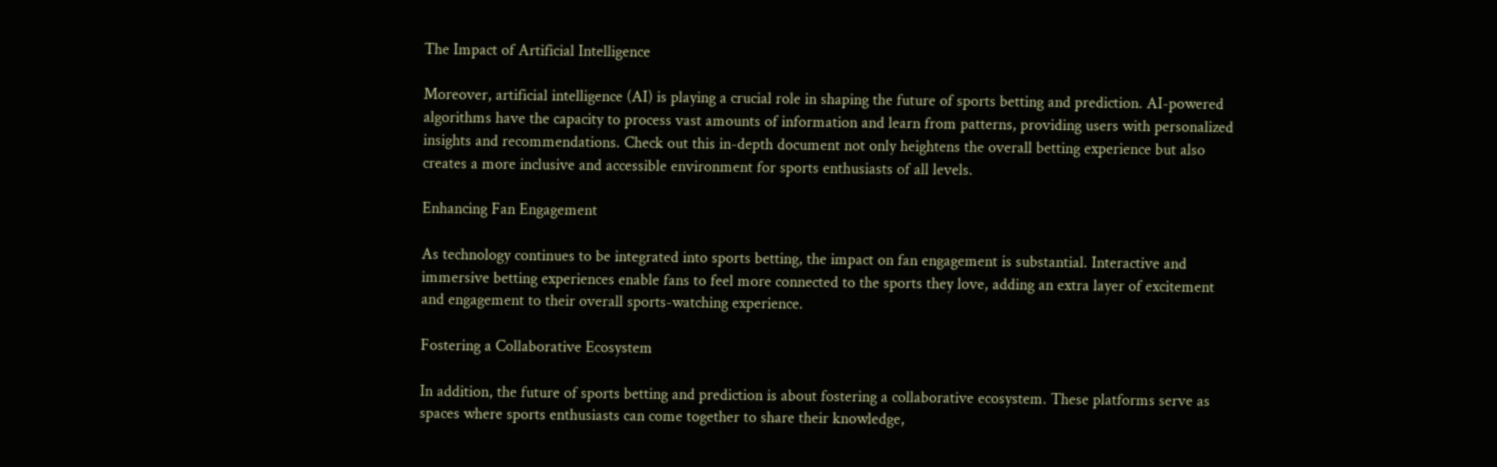The Impact of Artificial Intelligence

Moreover, artificial intelligence (AI) is playing a crucial role in shaping the future of sports betting and prediction. AI-powered algorithms have the capacity to process vast amounts of information and learn from patterns, providing users with personalized insights and recommendations. Check out this in-depth document not only heightens the overall betting experience but also creates a more inclusive and accessible environment for sports enthusiasts of all levels.

Enhancing Fan Engagement

As technology continues to be integrated into sports betting, the impact on fan engagement is substantial. Interactive and immersive betting experiences enable fans to feel more connected to the sports they love, adding an extra layer of excitement and engagement to their overall sports-watching experience.

Fostering a Collaborative Ecosystem

In addition, the future of sports betting and prediction is about fostering a collaborative ecosystem. These platforms serve as spaces where sports enthusiasts can come together to share their knowledge,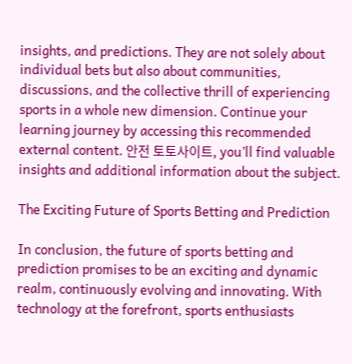insights, and predictions. They are not solely about individual bets but also about communities, discussions, and the collective thrill of experiencing sports in a whole new dimension. Continue your learning journey by accessing this recommended external content. 안전 토토사이트, you’ll find valuable insights and additional information about the subject.

The Exciting Future of Sports Betting and Prediction

In conclusion, the future of sports betting and prediction promises to be an exciting and dynamic realm, continuously evolving and innovating. With technology at the forefront, sports enthusiasts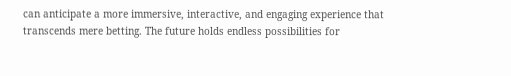can anticipate a more immersive, interactive, and engaging experience that transcends mere betting. The future holds endless possibilities for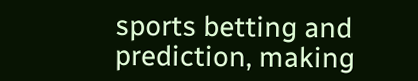sports betting and prediction, making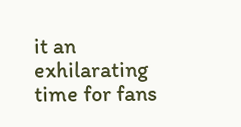it an exhilarating time for fans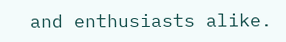and enthusiasts alike.